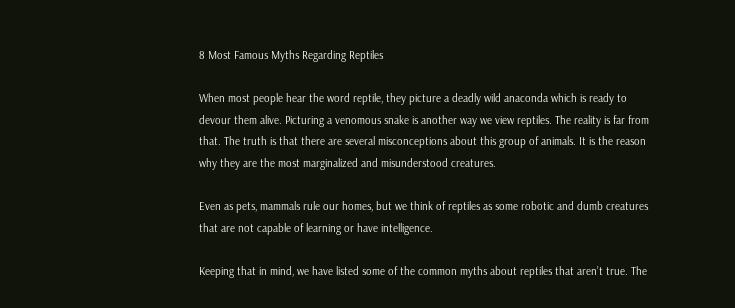8 Most Famous Myths Regarding Reptiles

When most people hear the word reptile, they picture a deadly wild anaconda which is ready to devour them alive. Picturing a venomous snake is another way we view reptiles. The reality is far from that. The truth is that there are several misconceptions about this group of animals. It is the reason why they are the most marginalized and misunderstood creatures.

Even as pets, mammals rule our homes, but we think of reptiles as some robotic and dumb creatures that are not capable of learning or have intelligence.

Keeping that in mind, we have listed some of the common myths about reptiles that aren’t true. The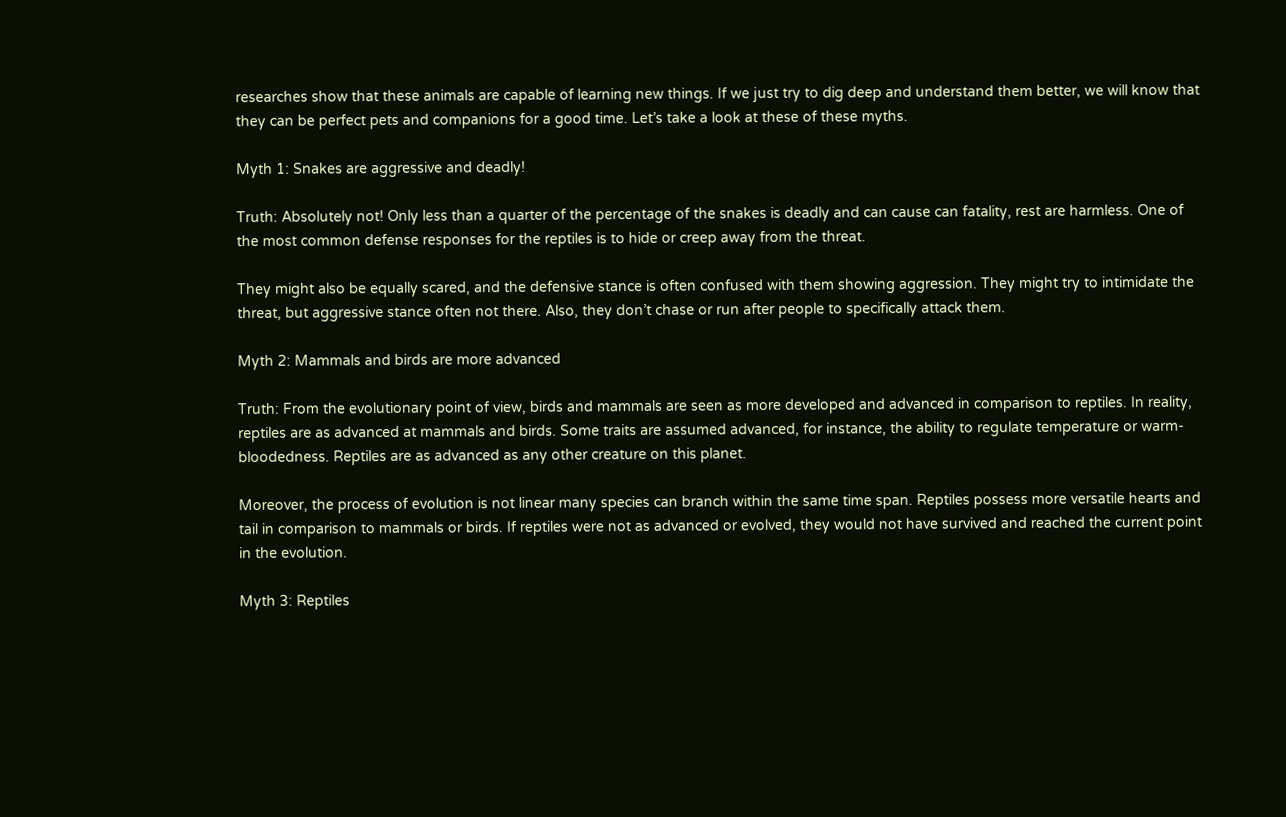researches show that these animals are capable of learning new things. If we just try to dig deep and understand them better, we will know that they can be perfect pets and companions for a good time. Let’s take a look at these of these myths.

Myth 1: Snakes are aggressive and deadly!

Truth: Absolutely not! Only less than a quarter of the percentage of the snakes is deadly and can cause can fatality, rest are harmless. One of the most common defense responses for the reptiles is to hide or creep away from the threat.

They might also be equally scared, and the defensive stance is often confused with them showing aggression. They might try to intimidate the threat, but aggressive stance often not there. Also, they don’t chase or run after people to specifically attack them.

Myth 2: Mammals and birds are more advanced

Truth: From the evolutionary point of view, birds and mammals are seen as more developed and advanced in comparison to reptiles. In reality, reptiles are as advanced at mammals and birds. Some traits are assumed advanced, for instance, the ability to regulate temperature or warm-bloodedness. Reptiles are as advanced as any other creature on this planet.

Moreover, the process of evolution is not linear many species can branch within the same time span. Reptiles possess more versatile hearts and tail in comparison to mammals or birds. If reptiles were not as advanced or evolved, they would not have survived and reached the current point in the evolution.

Myth 3: Reptiles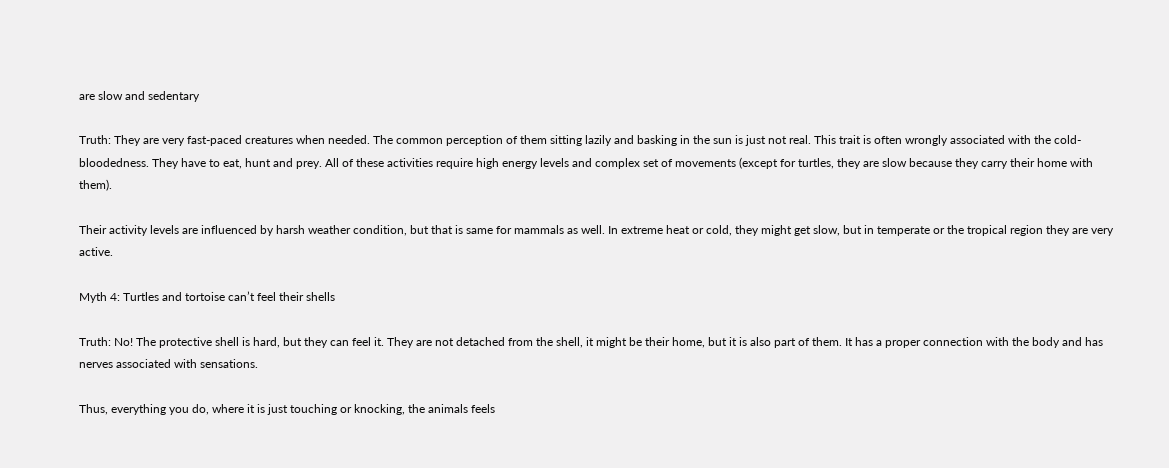are slow and sedentary

Truth: They are very fast-paced creatures when needed. The common perception of them sitting lazily and basking in the sun is just not real. This trait is often wrongly associated with the cold-bloodedness. They have to eat, hunt and prey. All of these activities require high energy levels and complex set of movements (except for turtles, they are slow because they carry their home with them).

Their activity levels are influenced by harsh weather condition, but that is same for mammals as well. In extreme heat or cold, they might get slow, but in temperate or the tropical region they are very active.

Myth 4: Turtles and tortoise can’t feel their shells

Truth: No! The protective shell is hard, but they can feel it. They are not detached from the shell, it might be their home, but it is also part of them. It has a proper connection with the body and has nerves associated with sensations.

Thus, everything you do, where it is just touching or knocking, the animals feels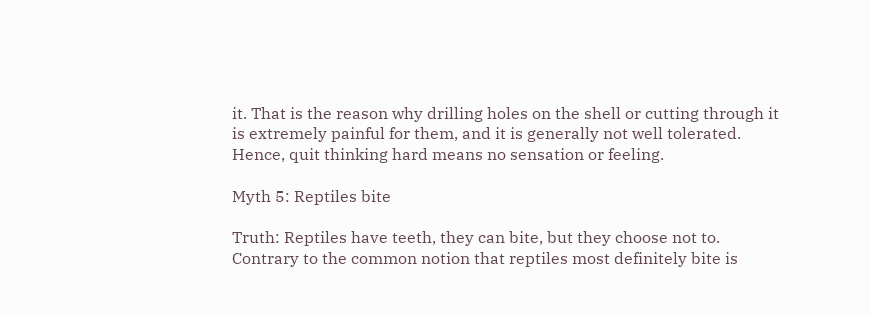it. That is the reason why drilling holes on the shell or cutting through it is extremely painful for them, and it is generally not well tolerated. Hence, quit thinking hard means no sensation or feeling.

Myth 5: Reptiles bite

Truth: Reptiles have teeth, they can bite, but they choose not to. Contrary to the common notion that reptiles most definitely bite is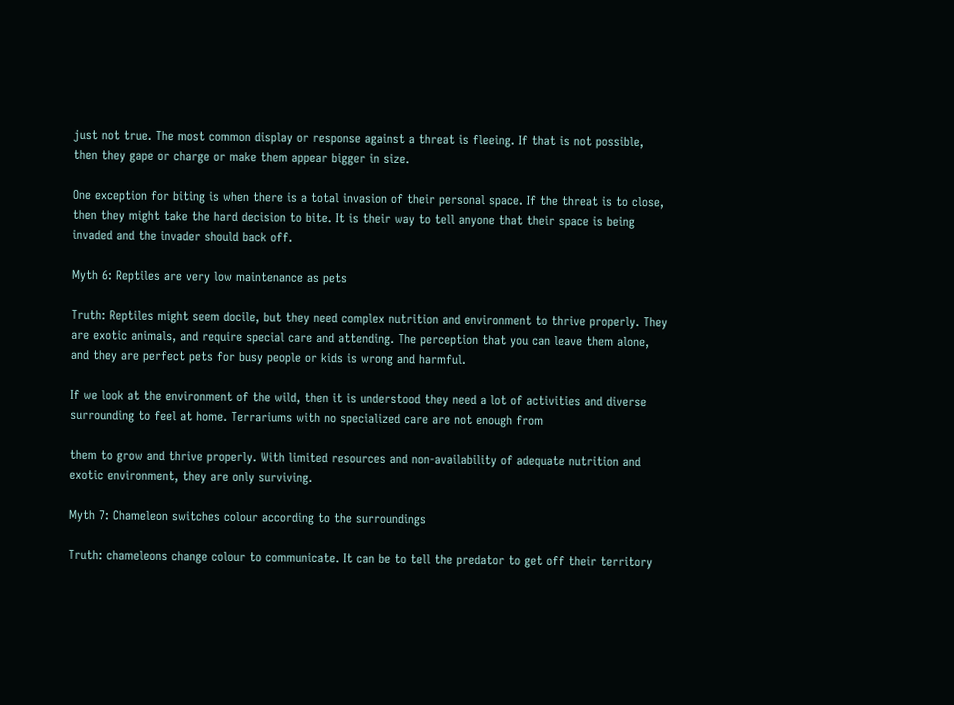just not true. The most common display or response against a threat is fleeing. If that is not possible, then they gape or charge or make them appear bigger in size.

One exception for biting is when there is a total invasion of their personal space. If the threat is to close, then they might take the hard decision to bite. It is their way to tell anyone that their space is being invaded and the invader should back off.

Myth 6: Reptiles are very low maintenance as pets

Truth: Reptiles might seem docile, but they need complex nutrition and environment to thrive properly. They are exotic animals, and require special care and attending. The perception that you can leave them alone, and they are perfect pets for busy people or kids is wrong and harmful.

If we look at the environment of the wild, then it is understood they need a lot of activities and diverse surrounding to feel at home. Terrariums with no specialized care are not enough from

them to grow and thrive properly. With limited resources and non-availability of adequate nutrition and exotic environment, they are only surviving.

Myth 7: Chameleon switches colour according to the surroundings

Truth: chameleons change colour to communicate. It can be to tell the predator to get off their territory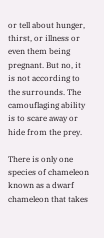or tell about hunger, thirst, or illness or even them being pregnant. But no, it is not according to the surrounds. The camouflaging ability is to scare away or hide from the prey.

There is only one species of chameleon known as a dwarf chameleon that takes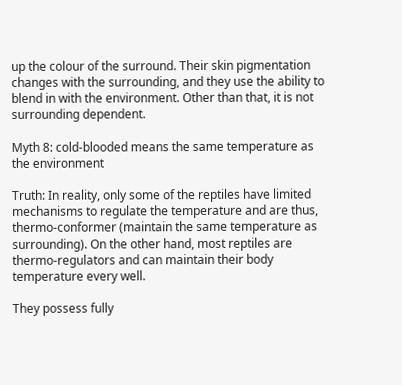up the colour of the surround. Their skin pigmentation changes with the surrounding, and they use the ability to blend in with the environment. Other than that, it is not surrounding dependent.

Myth 8: cold-blooded means the same temperature as the environment

Truth: In reality, only some of the reptiles have limited mechanisms to regulate the temperature and are thus, thermo-conformer (maintain the same temperature as surrounding). On the other hand, most reptiles are thermo-regulators and can maintain their body temperature every well.

They possess fully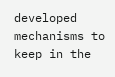developed mechanisms to keep in the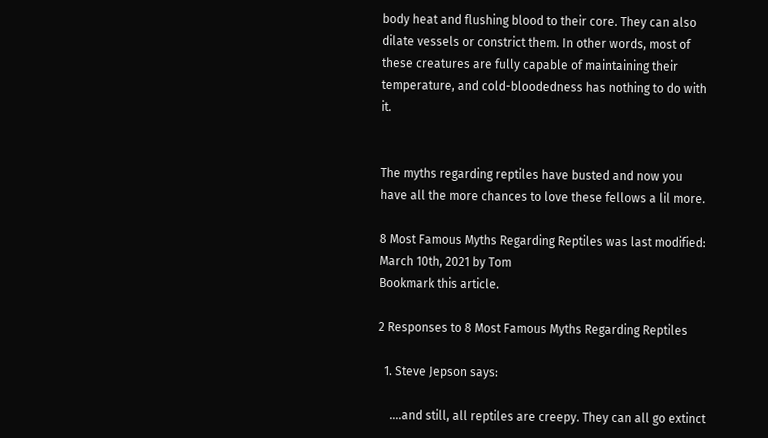body heat and flushing blood to their core. They can also dilate vessels or constrict them. In other words, most of these creatures are fully capable of maintaining their temperature, and cold-bloodedness has nothing to do with it.


The myths regarding reptiles have busted and now you have all the more chances to love these fellows a lil more.

8 Most Famous Myths Regarding Reptiles was last modified: March 10th, 2021 by Tom
Bookmark this article.

2 Responses to 8 Most Famous Myths Regarding Reptiles

  1. Steve Jepson says:

    ….and still, all reptiles are creepy. They can all go extinct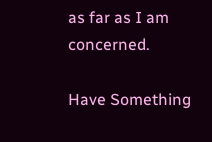as far as I am concerned.

Have Something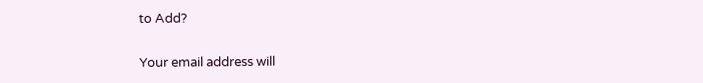to Add?

Your email address will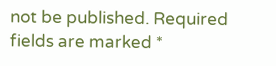not be published. Required fields are marked *